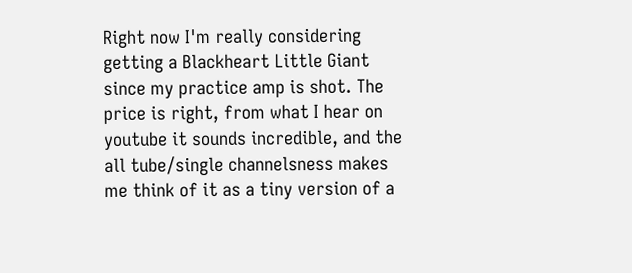Right now I'm really considering getting a Blackheart Little Giant since my practice amp is shot. The price is right, from what I hear on youtube it sounds incredible, and the all tube/single channelsness makes me think of it as a tiny version of a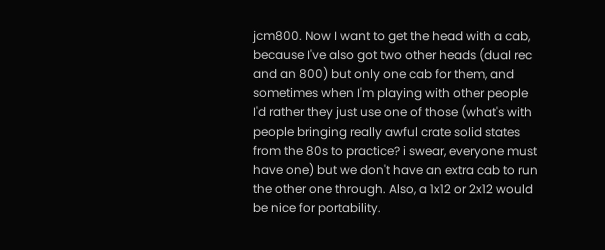jcm800. Now I want to get the head with a cab, because I've also got two other heads (dual rec and an 800) but only one cab for them, and sometimes when I'm playing with other people I'd rather they just use one of those (what's with people bringing really awful crate solid states from the 80s to practice? i swear, everyone must have one) but we don't have an extra cab to run the other one through. Also, a 1x12 or 2x12 would be nice for portability.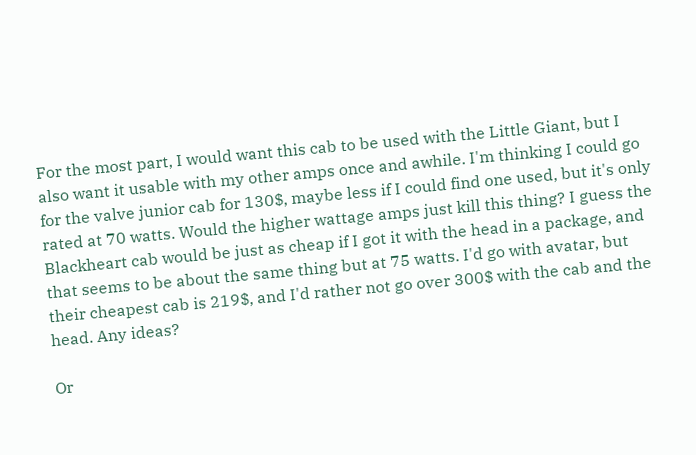For the most part, I would want this cab to be used with the Little Giant, but I also want it usable with my other amps once and awhile. I'm thinking I could go for the valve junior cab for 130$, maybe less if I could find one used, but it's only rated at 70 watts. Would the higher wattage amps just kill this thing? I guess the Blackheart cab would be just as cheap if I got it with the head in a package, and that seems to be about the same thing but at 75 watts. I'd go with avatar, but their cheapest cab is 219$, and I'd rather not go over 300$ with the cab and the head. Any ideas?

Or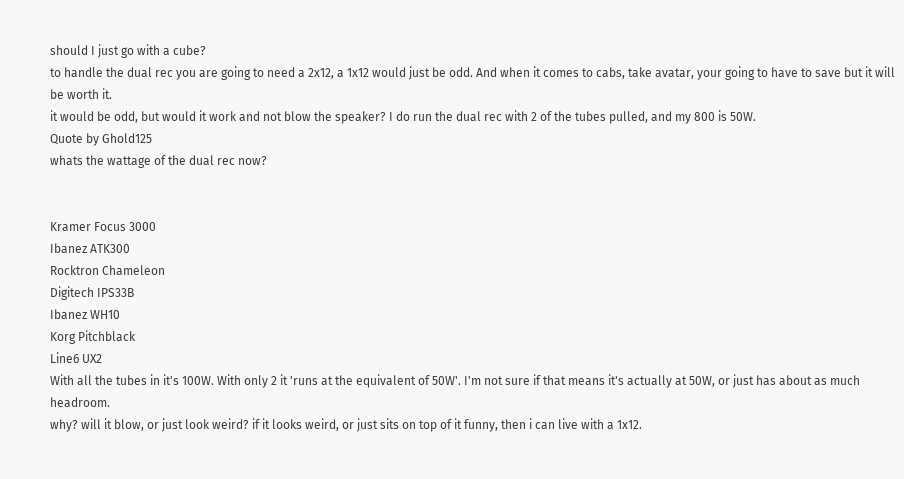should I just go with a cube?
to handle the dual rec you are going to need a 2x12, a 1x12 would just be odd. And when it comes to cabs, take avatar, your going to have to save but it will be worth it.
it would be odd, but would it work and not blow the speaker? I do run the dual rec with 2 of the tubes pulled, and my 800 is 50W.
Quote by Ghold125
whats the wattage of the dual rec now?


Kramer Focus 3000
Ibanez ATK300
Rocktron Chameleon
Digitech IPS33B
Ibanez WH10
Korg Pitchblack
Line6 UX2
With all the tubes in it's 100W. With only 2 it 'runs at the equivalent of 50W'. I'm not sure if that means it's actually at 50W, or just has about as much headroom.
why? will it blow, or just look weird? if it looks weird, or just sits on top of it funny, then i can live with a 1x12.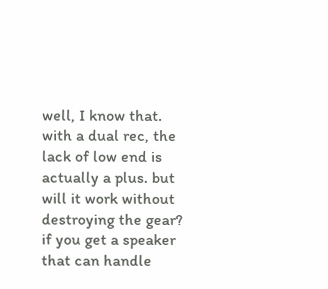well, I know that. with a dual rec, the lack of low end is actually a plus. but will it work without destroying the gear?
if you get a speaker that can handle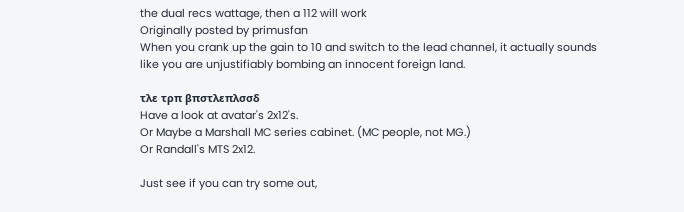the dual recs wattage, then a 112 will work
Originally posted by primusfan
When you crank up the gain to 10 and switch to the lead channel, it actually sounds like you are unjustifiably bombing an innocent foreign land.

τλε τρπ βπστλεπλσσδ
Have a look at avatar's 2x12's.
Or Maybe a Marshall MC series cabinet. (MC people, not MG.)
Or Randall's MTS 2x12.

Just see if you can try some out,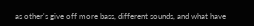as other's give off more bass, different sounds, and what have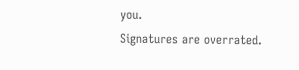you.
Signatures are overrated.